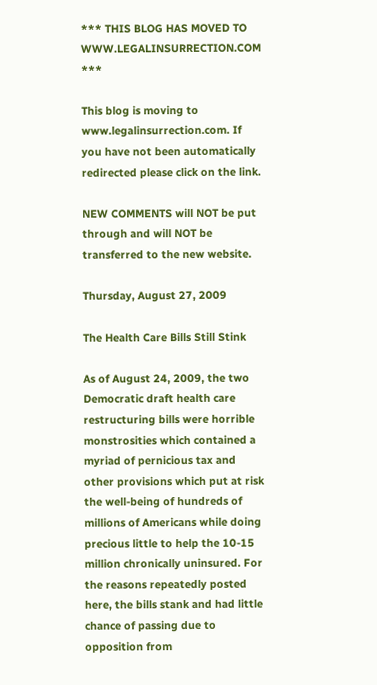*** THIS BLOG HAS MOVED TO WWW.LEGALINSURRECTION.COM ***

This blog is moving to www.legalinsurrection.com. If you have not been automatically redirected please click on the link.

NEW COMMENTS will NOT be put through and will NOT be transferred to the new website.

Thursday, August 27, 2009

The Health Care Bills Still Stink

As of August 24, 2009, the two Democratic draft health care restructuring bills were horrible monstrosities which contained a myriad of pernicious tax and other provisions which put at risk the well-being of hundreds of millions of Americans while doing precious little to help the 10-15 million chronically uninsured. For the reasons repeatedly posted here, the bills stank and had little chance of passing due to opposition from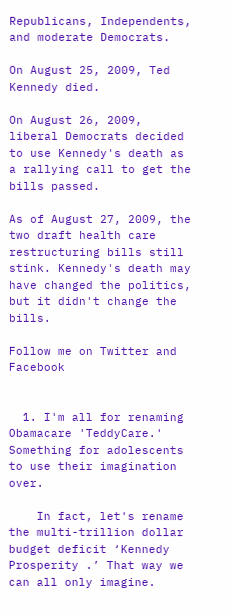Republicans, Independents, and moderate Democrats.

On August 25, 2009, Ted Kennedy died.

On August 26, 2009, liberal Democrats decided to use Kennedy's death as a rallying call to get the bills passed.

As of August 27, 2009, the two draft health care restructuring bills still stink. Kennedy's death may have changed the politics, but it didn't change the bills.

Follow me on Twitter and Facebook


  1. I'm all for renaming Obamacare 'TeddyCare.' Something for adolescents to use their imagination over.

    In fact, let's rename the multi-trillion dollar budget deficit ‘Kennedy Prosperity .’ That way we can all only imagine.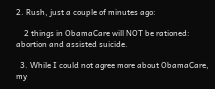2. Rush, just a couple of minutes ago:

    2 things in ObamaCare will NOT be rationed: abortion and assisted suicide.

  3. While I could not agree more about ObamaCare, my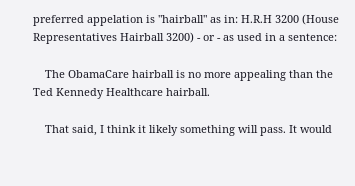preferred appelation is "hairball" as in: H.R.H 3200 (House Representatives Hairball 3200) - or - as used in a sentence:

    The ObamaCare hairball is no more appealing than the Ted Kennedy Healthcare hairball.

    That said, I think it likely something will pass. It would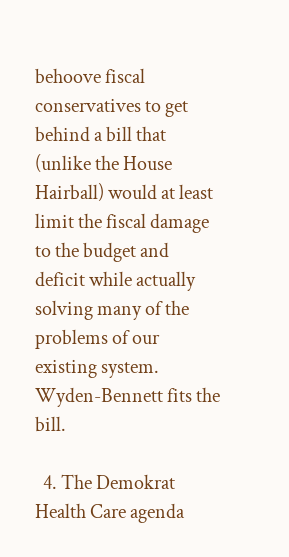behoove fiscal conservatives to get behind a bill that (unlike the House Hairball) would at least limit the fiscal damage to the budget and deficit while actually solving many of the problems of our existing system. Wyden-Bennett fits the bill.

  4. The Demokrat Health Care agenda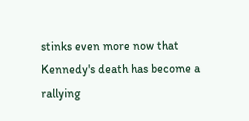stinks even more now that Kennedy's death has become a rallying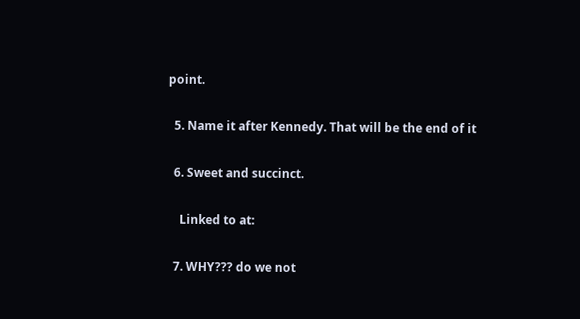point.

  5. Name it after Kennedy. That will be the end of it

  6. Sweet and succinct.

    Linked to at:

  7. WHY??? do we not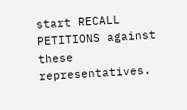start RECALL PETITIONS against these representatives.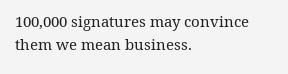100,000 signatures may convince them we mean business.